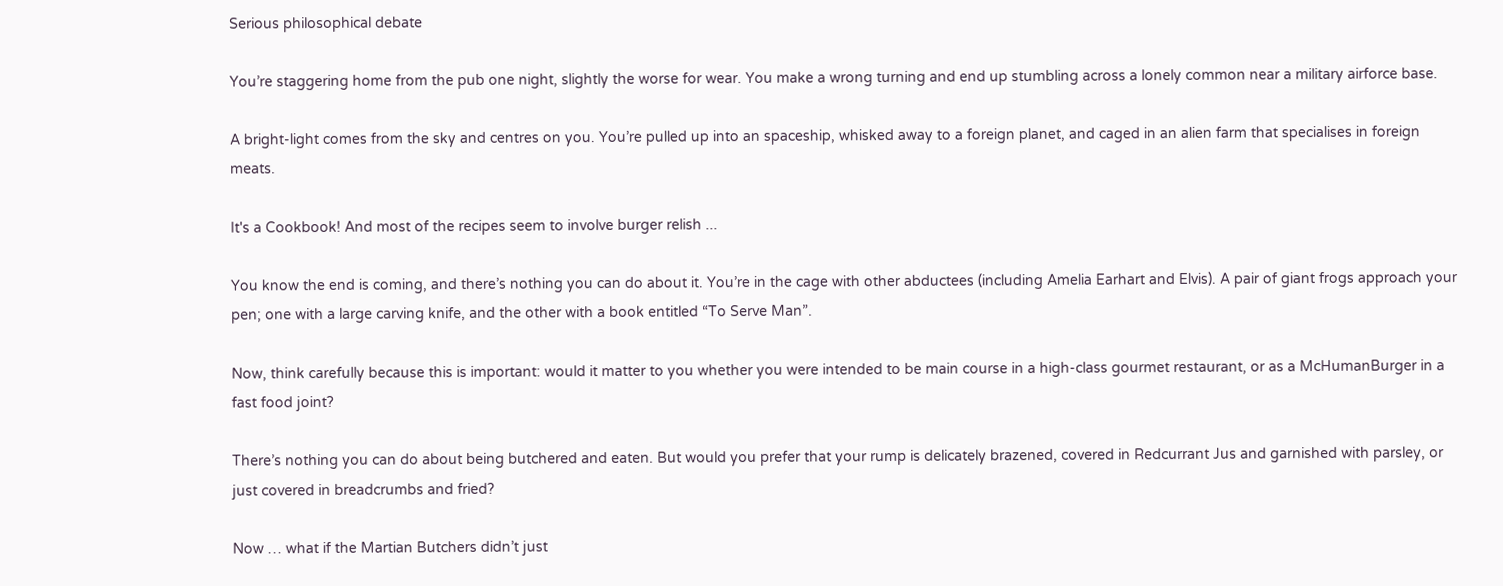Serious philosophical debate

You’re staggering home from the pub one night, slightly the worse for wear. You make a wrong turning and end up stumbling across a lonely common near a military airforce base.

A bright-light comes from the sky and centres on you. You’re pulled up into an spaceship, whisked away to a foreign planet, and caged in an alien farm that specialises in foreign meats.

It's a Cookbook! And most of the recipes seem to involve burger relish ...

You know the end is coming, and there’s nothing you can do about it. You’re in the cage with other abductees (including Amelia Earhart and Elvis). A pair of giant frogs approach your pen; one with a large carving knife, and the other with a book entitled “To Serve Man”.

Now, think carefully because this is important: would it matter to you whether you were intended to be main course in a high-class gourmet restaurant, or as a McHumanBurger in a fast food joint?

There’s nothing you can do about being butchered and eaten. But would you prefer that your rump is delicately brazened, covered in Redcurrant Jus and garnished with parsley, or just covered in breadcrumbs and fried?

Now … what if the Martian Butchers didn’t just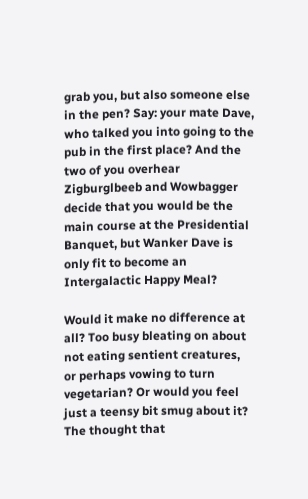grab you, but also someone else in the pen? Say: your mate Dave, who talked you into going to the pub in the first place? And the two of you overhear Zigburglbeeb and Wowbagger decide that you would be the main course at the Presidential Banquet, but Wanker Dave is only fit to become an Intergalactic Happy Meal?

Would it make no difference at all? Too busy bleating on about not eating sentient creatures, or perhaps vowing to turn vegetarian? Or would you feel just a teensy bit smug about it? The thought that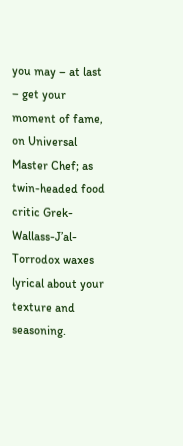you may – at last – get your moment of fame, on Universal Master Chef; as twin-headed food critic Grek-Wallass-J’al-Torrodox waxes lyrical about your texture and seasoning.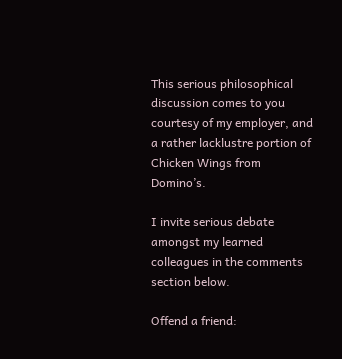This serious philosophical discussion comes to you courtesy of my employer, and a rather lacklustre portion of Chicken Wings from Domino’s.

I invite serious debate amongst my learned colleagues in the comments section below.

Offend a friend: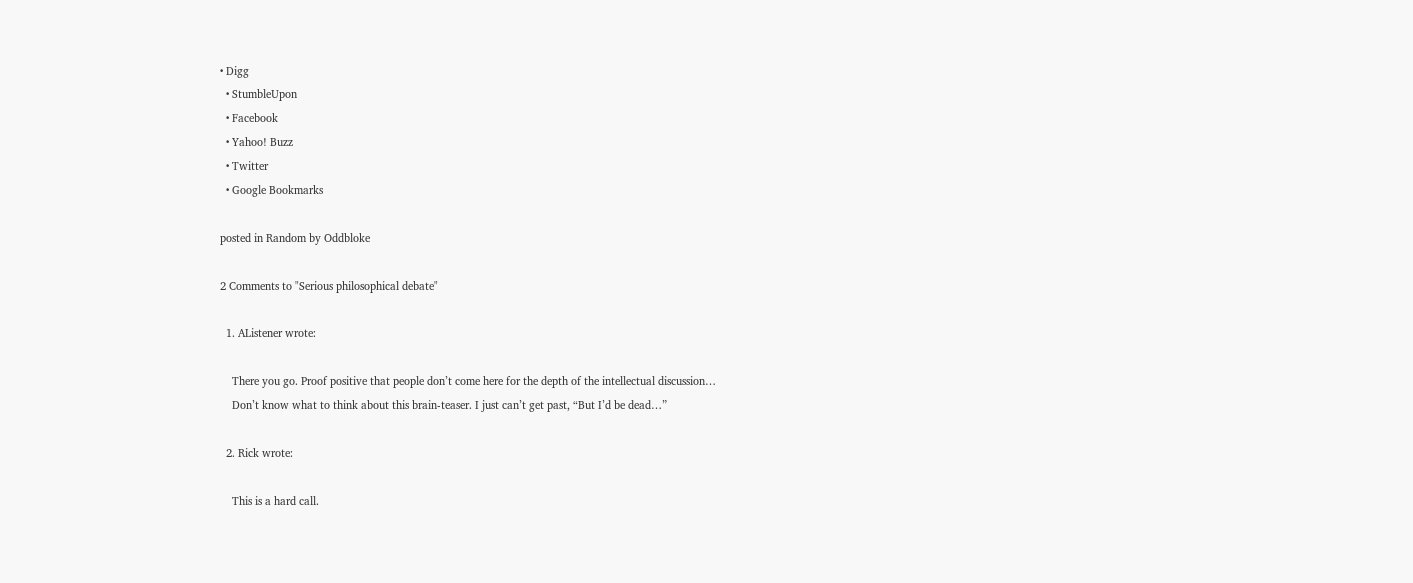• Digg
  • StumbleUpon
  • Facebook
  • Yahoo! Buzz
  • Twitter
  • Google Bookmarks

posted in Random by Oddbloke

2 Comments to "Serious philosophical debate"

  1. AListener wrote:

    There you go. Proof positive that people don’t come here for the depth of the intellectual discussion…
    Don’t know what to think about this brain-teaser. I just can’t get past, “But I’d be dead…”

  2. Rick wrote:

    This is a hard call.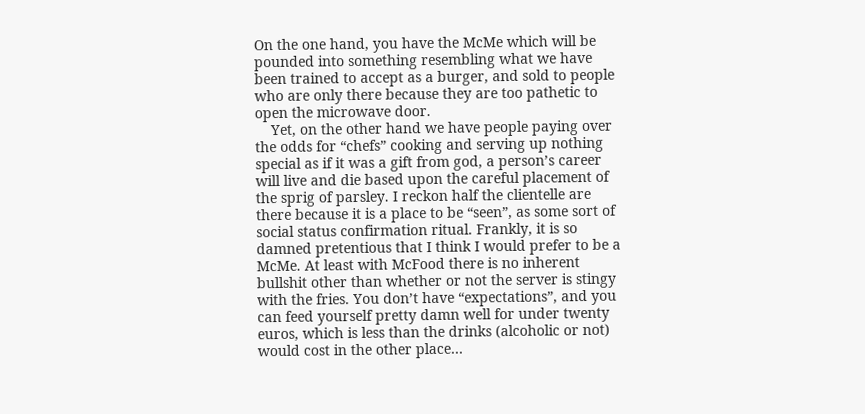On the one hand, you have the McMe which will be pounded into something resembling what we have been trained to accept as a burger, and sold to people who are only there because they are too pathetic to open the microwave door.
    Yet, on the other hand we have people paying over the odds for “chefs” cooking and serving up nothing special as if it was a gift from god, a person’s career will live and die based upon the careful placement of the sprig of parsley. I reckon half the clientelle are there because it is a place to be “seen”, as some sort of social status confirmation ritual. Frankly, it is so damned pretentious that I think I would prefer to be a McMe. At least with McFood there is no inherent bullshit other than whether or not the server is stingy with the fries. You don’t have “expectations”, and you can feed yourself pretty damn well for under twenty euros, which is less than the drinks (alcoholic or not) would cost in the other place…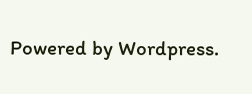Powered by Wordpress.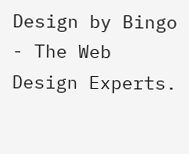Design by Bingo - The Web Design Experts.